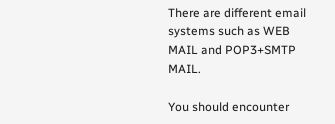There are different email systems such as WEB MAIL and POP3+SMTP MAIL.

You should encounter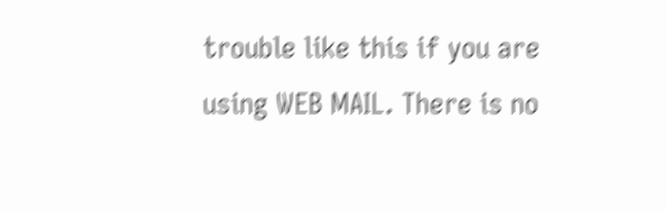trouble like this if you are using WEB MAIL. There is no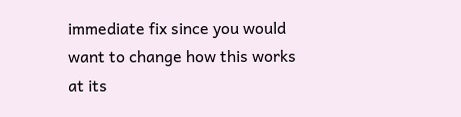immediate fix since you would want to change how this works at its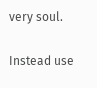very soul.

Instead use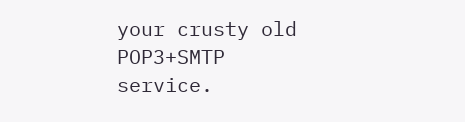your crusty old POP3+SMTP service.